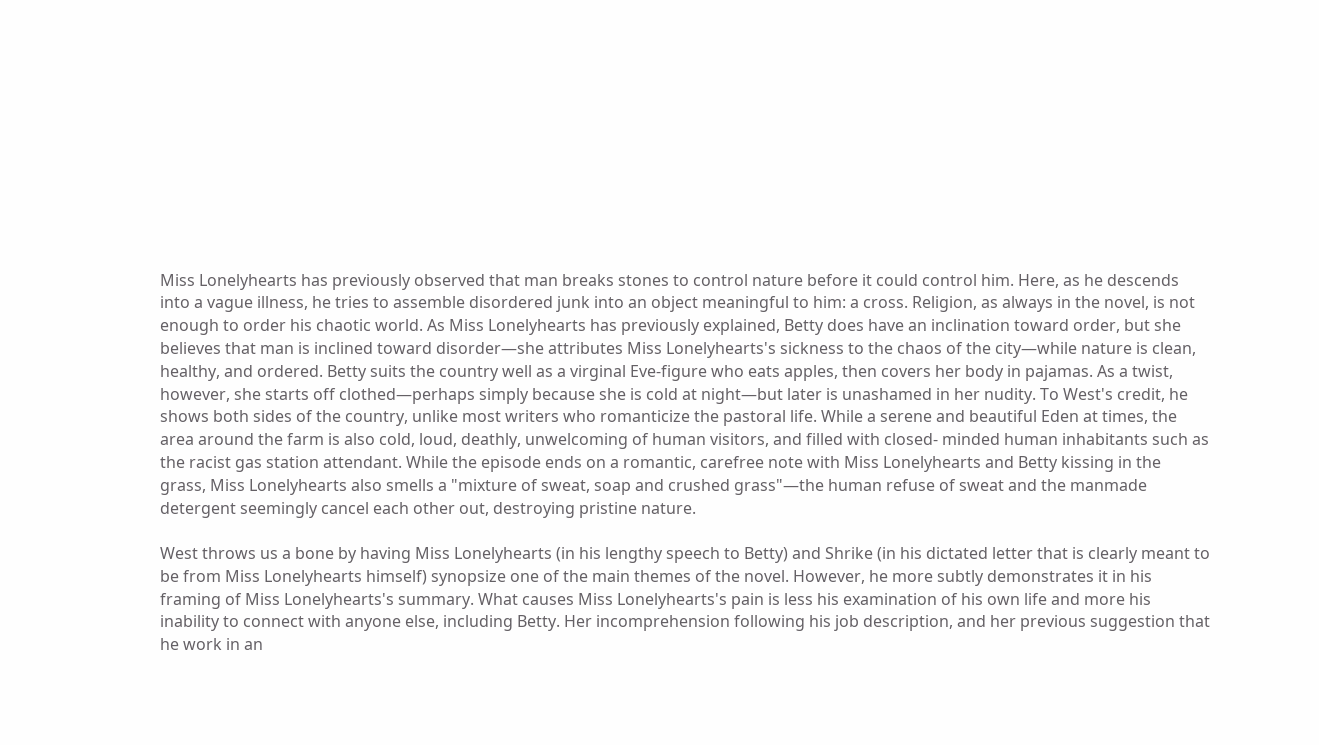Miss Lonelyhearts has previously observed that man breaks stones to control nature before it could control him. Here, as he descends into a vague illness, he tries to assemble disordered junk into an object meaningful to him: a cross. Religion, as always in the novel, is not enough to order his chaotic world. As Miss Lonelyhearts has previously explained, Betty does have an inclination toward order, but she believes that man is inclined toward disorder—she attributes Miss Lonelyhearts's sickness to the chaos of the city—while nature is clean, healthy, and ordered. Betty suits the country well as a virginal Eve-figure who eats apples, then covers her body in pajamas. As a twist, however, she starts off clothed—perhaps simply because she is cold at night—but later is unashamed in her nudity. To West's credit, he shows both sides of the country, unlike most writers who romanticize the pastoral life. While a serene and beautiful Eden at times, the area around the farm is also cold, loud, deathly, unwelcoming of human visitors, and filled with closed- minded human inhabitants such as the racist gas station attendant. While the episode ends on a romantic, carefree note with Miss Lonelyhearts and Betty kissing in the grass, Miss Lonelyhearts also smells a "mixture of sweat, soap and crushed grass"—the human refuse of sweat and the manmade detergent seemingly cancel each other out, destroying pristine nature.

West throws us a bone by having Miss Lonelyhearts (in his lengthy speech to Betty) and Shrike (in his dictated letter that is clearly meant to be from Miss Lonelyhearts himself) synopsize one of the main themes of the novel. However, he more subtly demonstrates it in his framing of Miss Lonelyhearts's summary. What causes Miss Lonelyhearts's pain is less his examination of his own life and more his inability to connect with anyone else, including Betty. Her incomprehension following his job description, and her previous suggestion that he work in an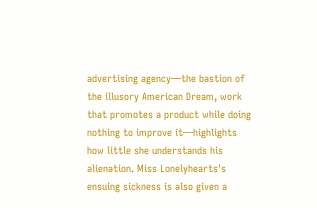advertising agency—the bastion of the illusory American Dream, work that promotes a product while doing nothing to improve it—highlights how little she understands his alienation. Miss Lonelyhearts's ensuing sickness is also given a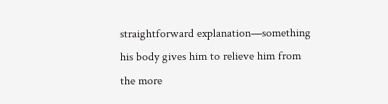straightforward explanation—something his body gives him to relieve him from the more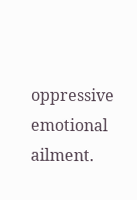oppressive emotional ailment.